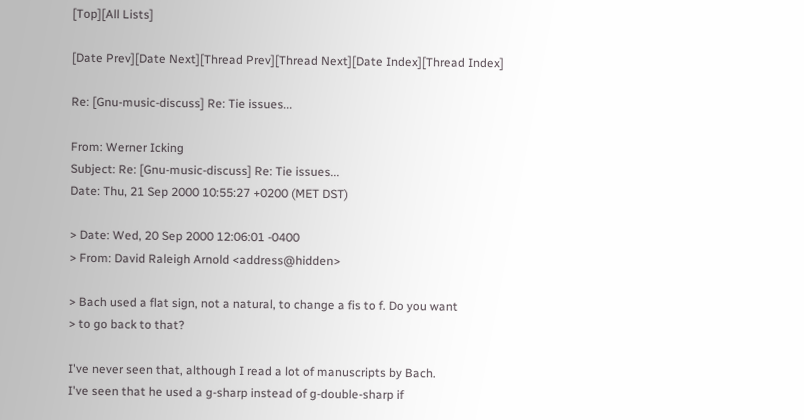[Top][All Lists]

[Date Prev][Date Next][Thread Prev][Thread Next][Date Index][Thread Index]

Re: [Gnu-music-discuss] Re: Tie issues...

From: Werner Icking
Subject: Re: [Gnu-music-discuss] Re: Tie issues...
Date: Thu, 21 Sep 2000 10:55:27 +0200 (MET DST)

> Date: Wed, 20 Sep 2000 12:06:01 -0400
> From: David Raleigh Arnold <address@hidden>

> Bach used a flat sign, not a natural, to change a fis to f. Do you want
> to go back to that?

I've never seen that, although I read a lot of manuscripts by Bach.
I've seen that he used a g-sharp instead of g-double-sharp if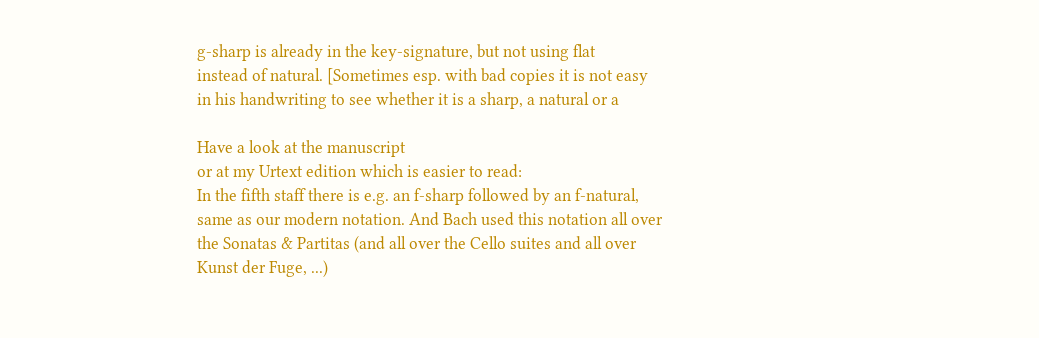g-sharp is already in the key-signature, but not using flat
instead of natural. [Sometimes esp. with bad copies it is not easy
in his handwriting to see whether it is a sharp, a natural or a

Have a look at the manuscript
or at my Urtext edition which is easier to read:
In the fifth staff there is e.g. an f-sharp followed by an f-natural,
same as our modern notation. And Bach used this notation all over
the Sonatas & Partitas (and all over the Cello suites and all over
Kunst der Fuge, ...)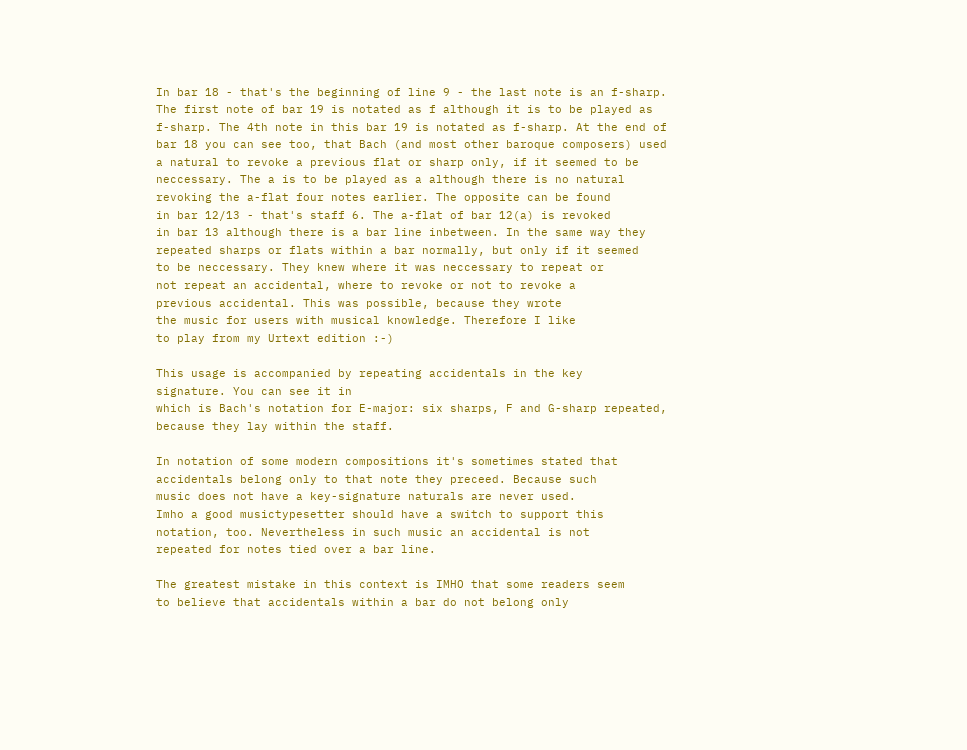In bar 18 - that's the beginning of line 9 - the last note is an f-sharp.
The first note of bar 19 is notated as f although it is to be played as
f-sharp. The 4th note in this bar 19 is notated as f-sharp. At the end of
bar 18 you can see too, that Bach (and most other baroque composers) used
a natural to revoke a previous flat or sharp only, if it seemed to be
neccessary. The a is to be played as a although there is no natural
revoking the a-flat four notes earlier. The opposite can be found
in bar 12/13 - that's staff 6. The a-flat of bar 12(a) is revoked
in bar 13 although there is a bar line inbetween. In the same way they
repeated sharps or flats within a bar normally, but only if it seemed
to be neccessary. They knew where it was neccessary to repeat or
not repeat an accidental, where to revoke or not to revoke a
previous accidental. This was possible, because they wrote
the music for users with musical knowledge. Therefore I like
to play from my Urtext edition :-)

This usage is accompanied by repeating accidentals in the key
signature. You can see it in
which is Bach's notation for E-major: six sharps, F and G-sharp repeated,
because they lay within the staff.

In notation of some modern compositions it's sometimes stated that
accidentals belong only to that note they preceed. Because such
music does not have a key-signature naturals are never used.
Imho a good musictypesetter should have a switch to support this
notation, too. Nevertheless in such music an accidental is not
repeated for notes tied over a bar line.

The greatest mistake in this context is IMHO that some readers seem
to believe that accidentals within a bar do not belong only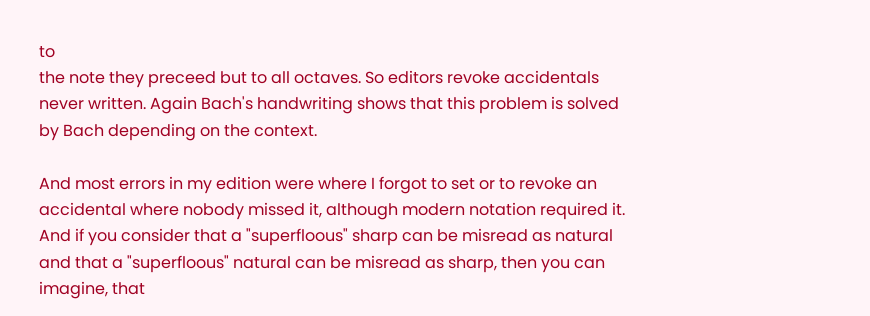to
the note they preceed but to all octaves. So editors revoke accidentals
never written. Again Bach's handwriting shows that this problem is solved
by Bach depending on the context.

And most errors in my edition were where I forgot to set or to revoke an
accidental where nobody missed it, although modern notation required it.
And if you consider that a "superfloous" sharp can be misread as natural
and that a "superfloous" natural can be misread as sharp, then you can
imagine, that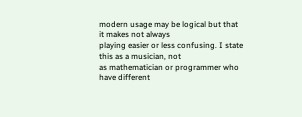modern usage may be logical but that it makes not always
playing easier or less confusing. I state this as a musician, not
as mathematician or programmer who have different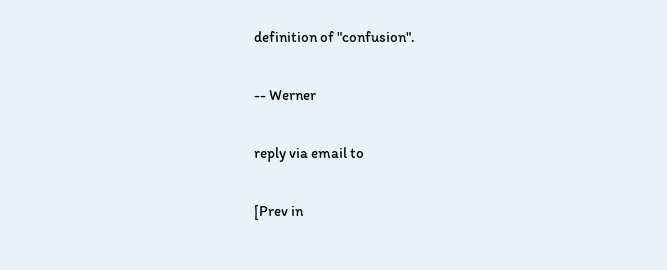definition of "confusion".

-- Werner

reply via email to

[Prev in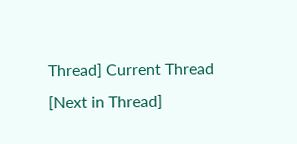Thread] Current Thread [Next in Thread]